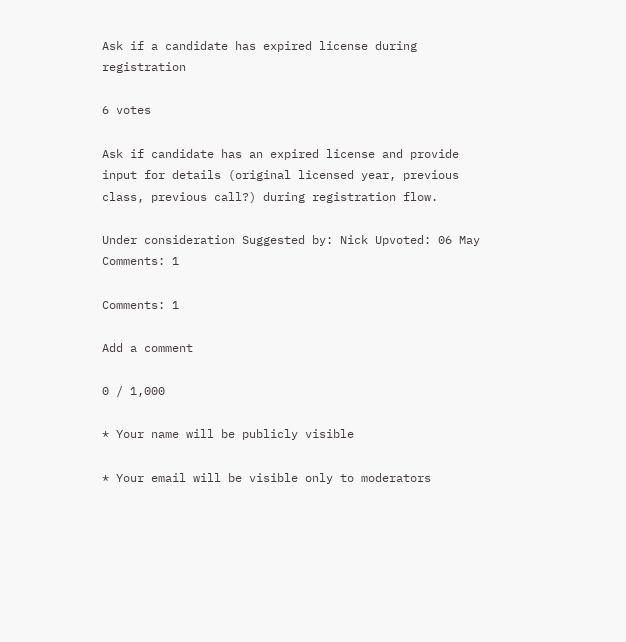Ask if a candidate has expired license during registration

6 votes

Ask if candidate has an expired license and provide input for details (original licensed year, previous class, previous call?) during registration flow.

Under consideration Suggested by: Nick Upvoted: 06 May Comments: 1

Comments: 1

Add a comment

0 / 1,000

* Your name will be publicly visible

* Your email will be visible only to moderators